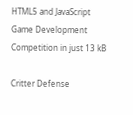HTML5 and JavaScript Game Development Competition in just 13 kB

Critter Defense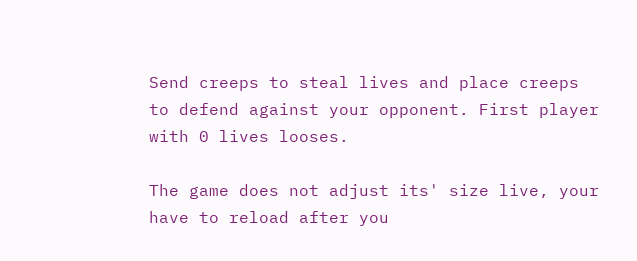Send creeps to steal lives and place creeps to defend against your opponent. First player with 0 lives looses.

The game does not adjust its' size live, your have to reload after you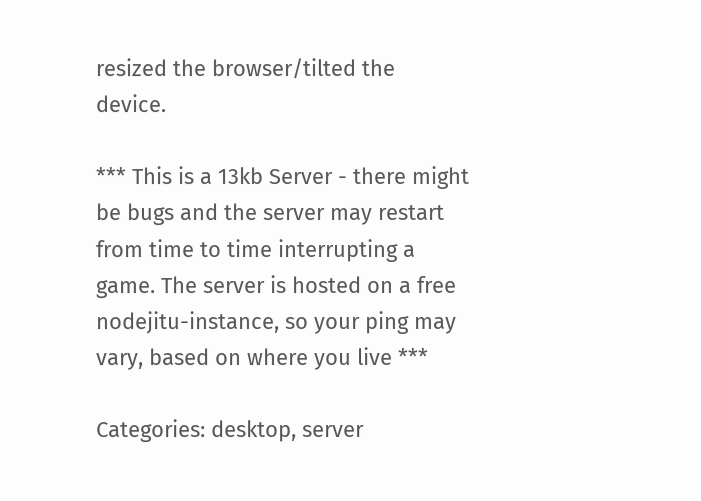resized the browser/tilted the device.

*** This is a 13kb Server - there might be bugs and the server may restart from time to time interrupting a game. The server is hosted on a free nodejitu-instance, so your ping may vary, based on where you live ***

Categories: desktop, server